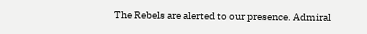The Rebels are alerted to our presence. Admiral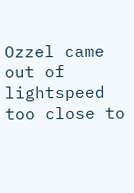Ozzel came out of lightspeed too close to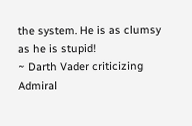the system. He is as clumsy as he is stupid!
~ Darth Vader criticizing Admiral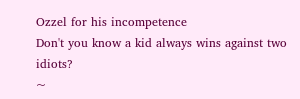Ozzel for his incompetence
Don't you know a kid always wins against two idiots?
~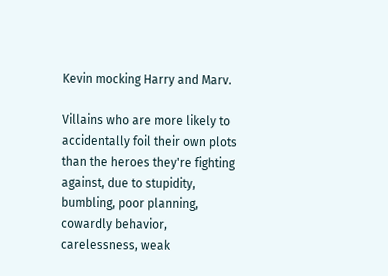Kevin mocking Harry and Marv.

Villains who are more likely to accidentally foil their own plots than the heroes they're fighting against, due to stupidity, bumbling, poor planning, cowardly behavior, carelessness, weak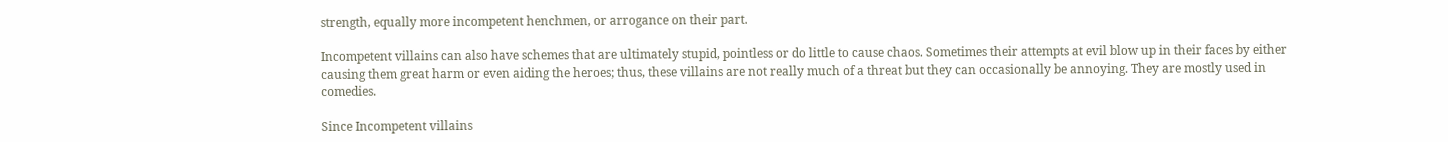strength, equally more incompetent henchmen, or arrogance on their part.

Incompetent villains can also have schemes that are ultimately stupid, pointless or do little to cause chaos. Sometimes their attempts at evil blow up in their faces by either causing them great harm or even aiding the heroes; thus, these villains are not really much of a threat but they can occasionally be annoying. They are mostly used in comedies.

Since Incompetent villains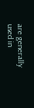are generally used in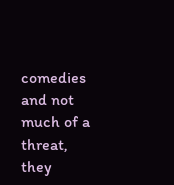comedies and not much of a threat, they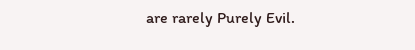are rarely Purely Evil.